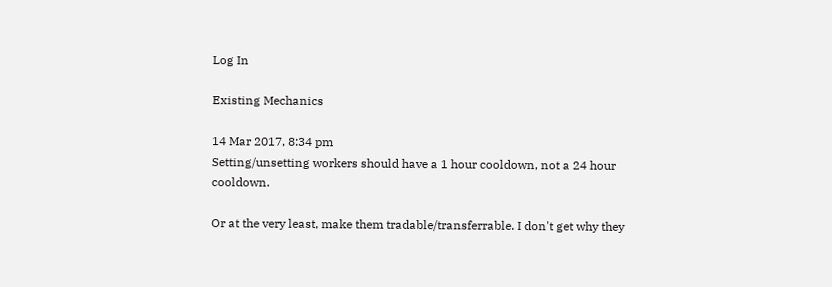Log In

Existing Mechanics

14 Mar 2017, 8:34 pm
Setting/unsetting workers should have a 1 hour cooldown, not a 24 hour cooldown.

Or at the very least, make them tradable/transferrable. I don't get why they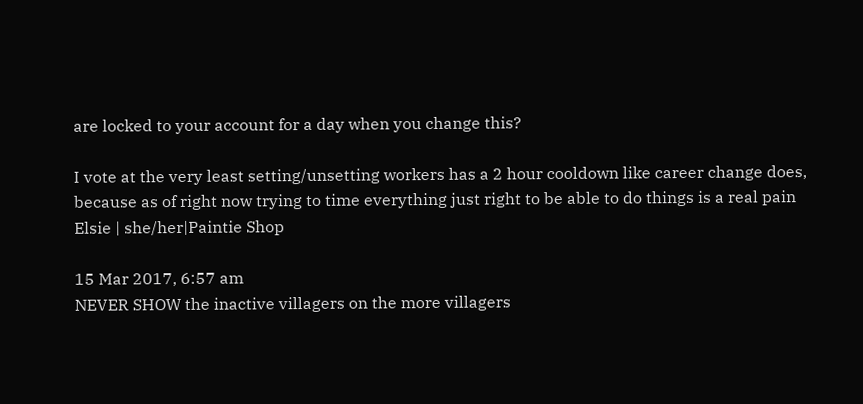are locked to your account for a day when you change this?

I vote at the very least setting/unsetting workers has a 2 hour cooldown like career change does, because as of right now trying to time everything just right to be able to do things is a real pain
Elsie | she/her|Paintie Shop

15 Mar 2017, 6:57 am
NEVER SHOW the inactive villagers on the more villagers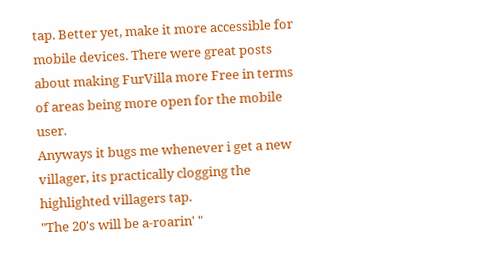tap. Better yet, make it more accessible for mobile devices. There were great posts about making FurVilla more Free in terms of areas being more open for the mobile user.
Anyways it bugs me whenever i get a new villager, its practically clogging the highlighted villagers tap.
"The 20's will be a-roarin' "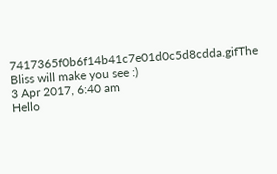7417365f0b6f14b41c7e01d0c5d8cdda.gifThe Bliss will make you see :)
3 Apr 2017, 6:40 am
Hello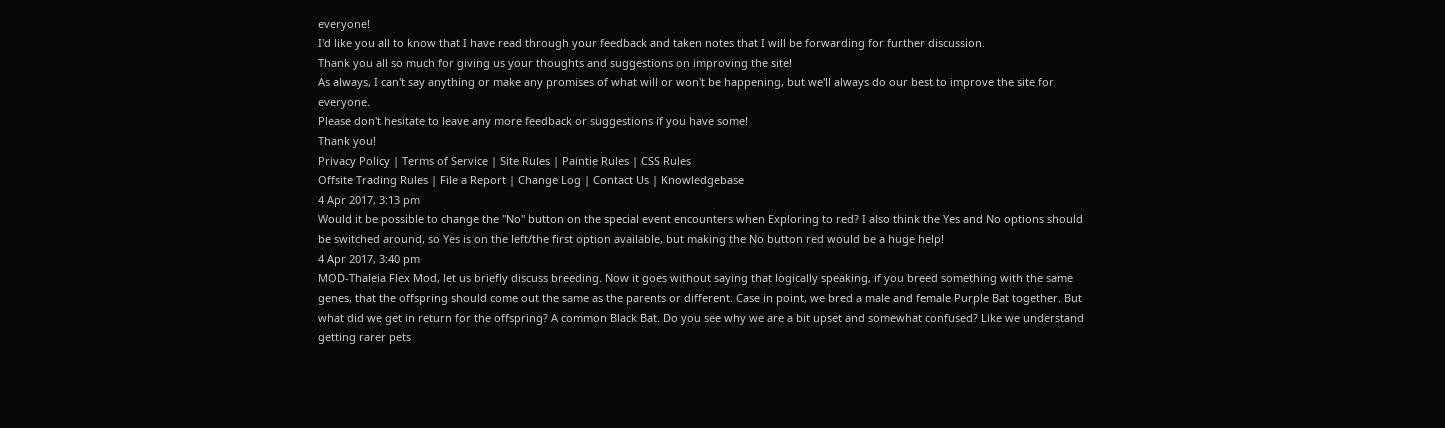everyone!
I'd like you all to know that I have read through your feedback and taken notes that I will be forwarding for further discussion.
Thank you all so much for giving us your thoughts and suggestions on improving the site!
As always, I can't say anything or make any promises of what will or won't be happening, but we'll always do our best to improve the site for everyone.
Please don't hesitate to leave any more feedback or suggestions if you have some!
Thank you!
Privacy Policy | Terms of Service | Site Rules | Paintie Rules | CSS Rules
Offsite Trading Rules | File a Report | Change Log | Contact Us | Knowledgebase
4 Apr 2017, 3:13 pm
Would it be possible to change the "No" button on the special event encounters when Exploring to red? I also think the Yes and No options should be switched around, so Yes is on the left/the first option available, but making the No button red would be a huge help!
4 Apr 2017, 3:40 pm
MOD-Thaleia Flex Mod, let us briefly discuss breeding. Now it goes without saying that logically speaking, if you breed something with the same genes, that the offspring should come out the same as the parents or different. Case in point, we bred a male and female Purple Bat together. But what did we get in return for the offspring? A common Black Bat. Do you see why we are a bit upset and somewhat confused? Like we understand getting rarer pets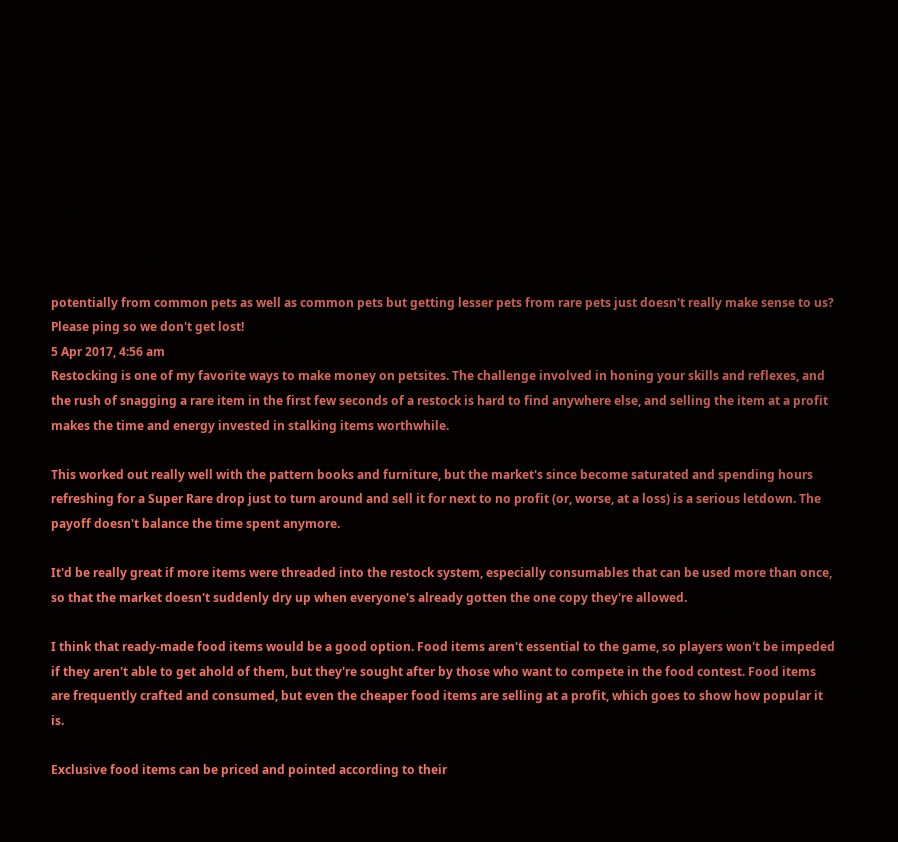potentially from common pets as well as common pets but getting lesser pets from rare pets just doesn't really make sense to us?
Please ping so we don't get lost!
5 Apr 2017, 4:56 am
Restocking is one of my favorite ways to make money on petsites. The challenge involved in honing your skills and reflexes, and the rush of snagging a rare item in the first few seconds of a restock is hard to find anywhere else, and selling the item at a profit makes the time and energy invested in stalking items worthwhile.

This worked out really well with the pattern books and furniture, but the market's since become saturated and spending hours refreshing for a Super Rare drop just to turn around and sell it for next to no profit (or, worse, at a loss) is a serious letdown. The payoff doesn't balance the time spent anymore.

It'd be really great if more items were threaded into the restock system, especially consumables that can be used more than once, so that the market doesn't suddenly dry up when everyone's already gotten the one copy they're allowed.

I think that ready-made food items would be a good option. Food items aren't essential to the game, so players won't be impeded if they aren't able to get ahold of them, but they're sought after by those who want to compete in the food contest. Food items are frequently crafted and consumed, but even the cheaper food items are selling at a profit, which goes to show how popular it is.

Exclusive food items can be priced and pointed according to their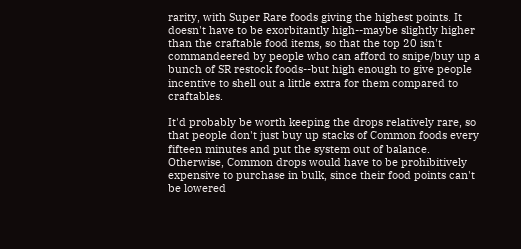rarity, with Super Rare foods giving the highest points. It doesn't have to be exorbitantly high--maybe slightly higher than the craftable food items, so that the top 20 isn't commandeered by people who can afford to snipe/buy up a bunch of SR restock foods--but high enough to give people incentive to shell out a little extra for them compared to craftables.

It'd probably be worth keeping the drops relatively rare, so that people don't just buy up stacks of Common foods every fifteen minutes and put the system out of balance. Otherwise, Common drops would have to be prohibitively expensive to purchase in bulk, since their food points can't be lowered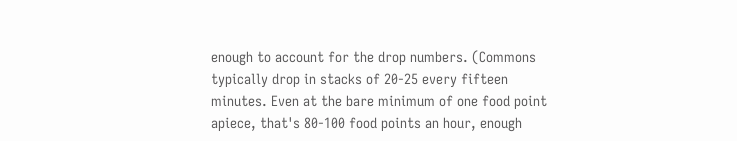enough to account for the drop numbers. (Commons typically drop in stacks of 20-25 every fifteen minutes. Even at the bare minimum of one food point apiece, that's 80-100 food points an hour, enough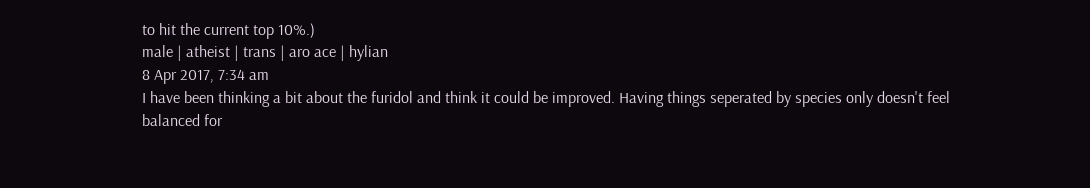to hit the current top 10%.)
male | atheist | trans | aro ace | hylian
8 Apr 2017, 7:34 am
I have been thinking a bit about the furidol and think it could be improved. Having things seperated by species only doesn't feel balanced for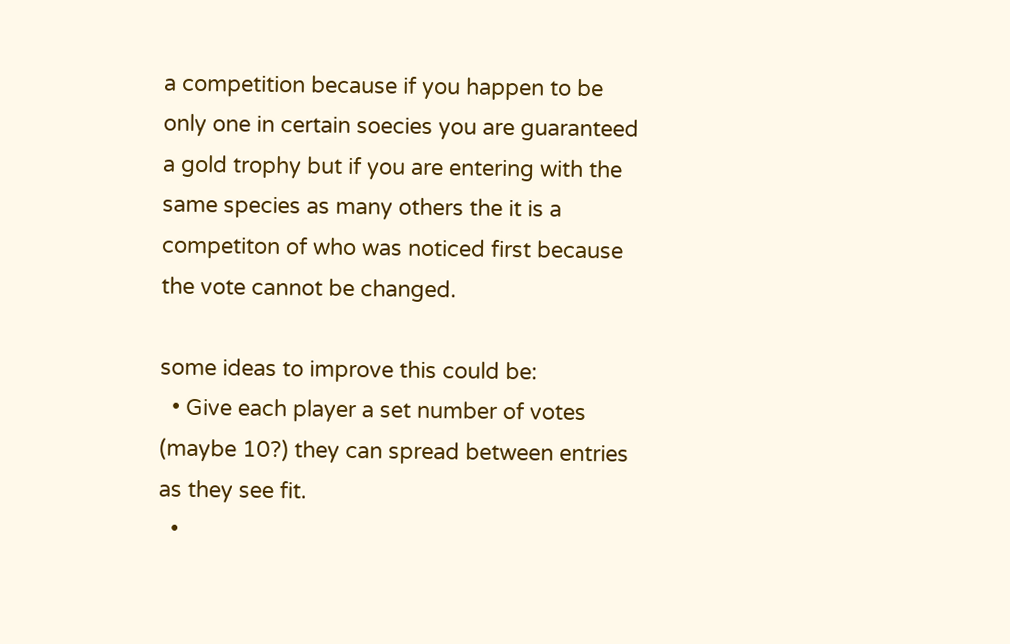a competition because if you happen to be only one in certain soecies you are guaranteed a gold trophy but if you are entering with the same species as many others the it is a competiton of who was noticed first because the vote cannot be changed.

some ideas to improve this could be:
  • Give each player a set number of votes (maybe 10?) they can spread between entries as they see fit.
  •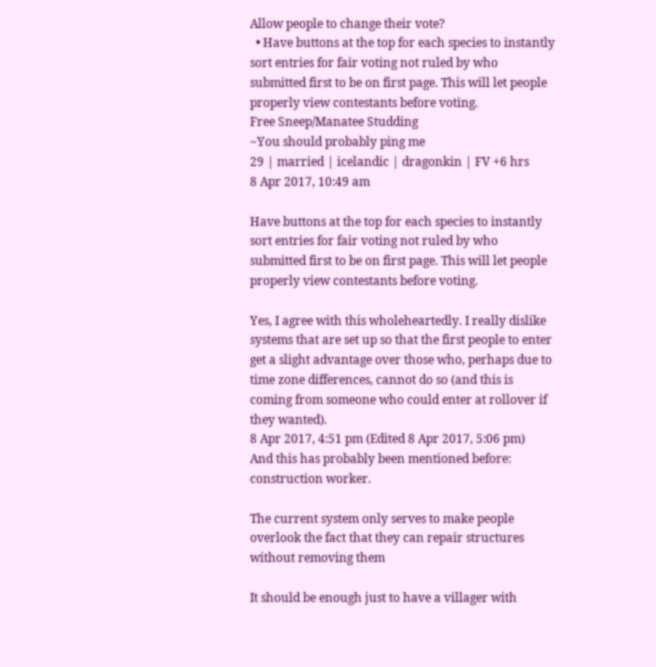Allow people to change their vote?
  • Have buttons at the top for each species to instantly sort entries for fair voting not ruled by who submitted first to be on first page. This will let people properly view contestants before voting.
Free Sneep/Manatee Studding
~You should probably ping me
29 | married | icelandic | dragonkin | FV +6 hrs
8 Apr 2017, 10:49 am

Have buttons at the top for each species to instantly sort entries for fair voting not ruled by who submitted first to be on first page. This will let people properly view contestants before voting.

Yes, I agree with this wholeheartedly. I really dislike systems that are set up so that the first people to enter get a slight advantage over those who, perhaps due to time zone differences, cannot do so (and this is coming from someone who could enter at rollover if they wanted).
8 Apr 2017, 4:51 pm (Edited 8 Apr 2017, 5:06 pm)
And this has probably been mentioned before: construction worker.

The current system only serves to make people overlook the fact that they can repair structures without removing them

It should be enough just to have a villager with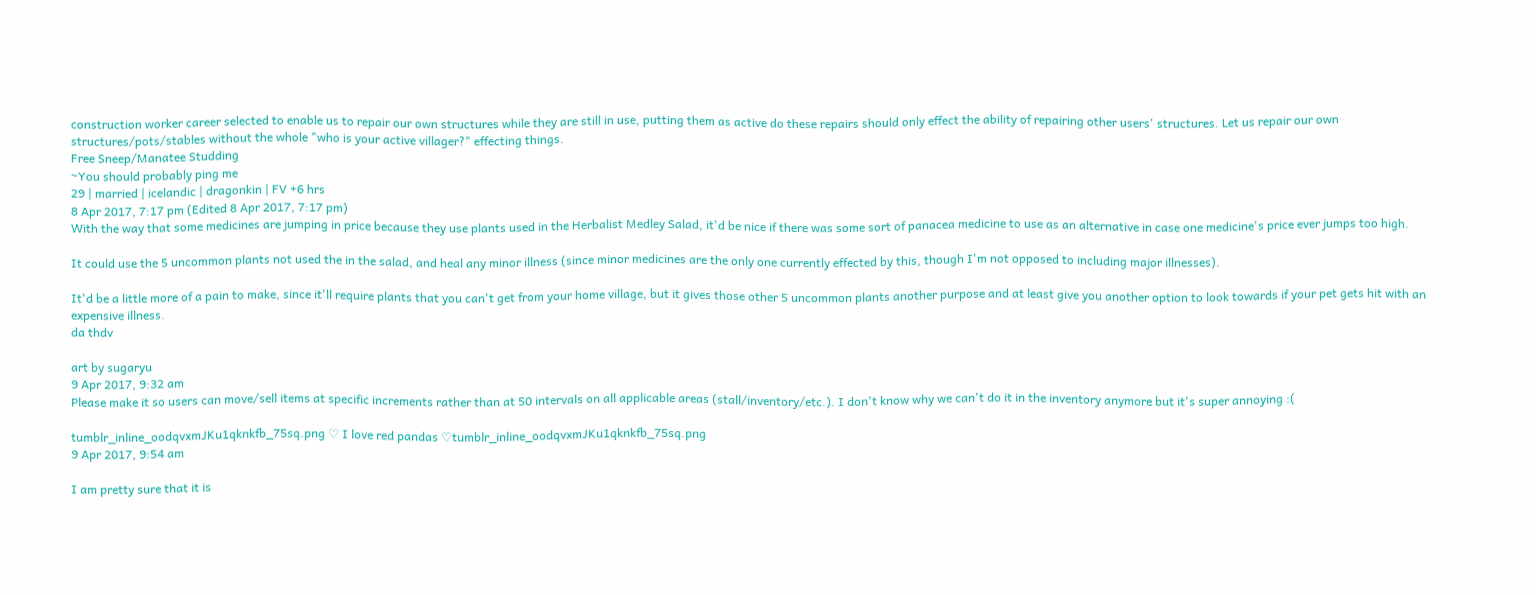construction worker career selected to enable us to repair our own structures while they are still in use, putting them as active do these repairs should only effect the ability of repairing other users' structures. Let us repair our own structures/pots/stables without the whole "who is your active villager?" effecting things.
Free Sneep/Manatee Studding
~You should probably ping me
29 | married | icelandic | dragonkin | FV +6 hrs
8 Apr 2017, 7:17 pm (Edited 8 Apr 2017, 7:17 pm)
With the way that some medicines are jumping in price because they use plants used in the Herbalist Medley Salad, it'd be nice if there was some sort of panacea medicine to use as an alternative in case one medicine's price ever jumps too high.

It could use the 5 uncommon plants not used the in the salad, and heal any minor illness (since minor medicines are the only one currently effected by this, though I'm not opposed to including major illnesses).

It'd be a little more of a pain to make, since it'll require plants that you can't get from your home village, but it gives those other 5 uncommon plants another purpose and at least give you another option to look towards if your pet gets hit with an expensive illness.
da thdv

art by sugaryu
9 Apr 2017, 9:32 am
Please make it so users can move/sell items at specific increments rather than at 50 intervals on all applicable areas (stall/inventory/etc.). I don't know why we can't do it in the inventory anymore but it's super annoying :(

tumblr_inline_oodqvxmJKu1qknkfb_75sq.png ♡ I love red pandas ♡tumblr_inline_oodqvxmJKu1qknkfb_75sq.png
9 Apr 2017, 9:54 am

I am pretty sure that it is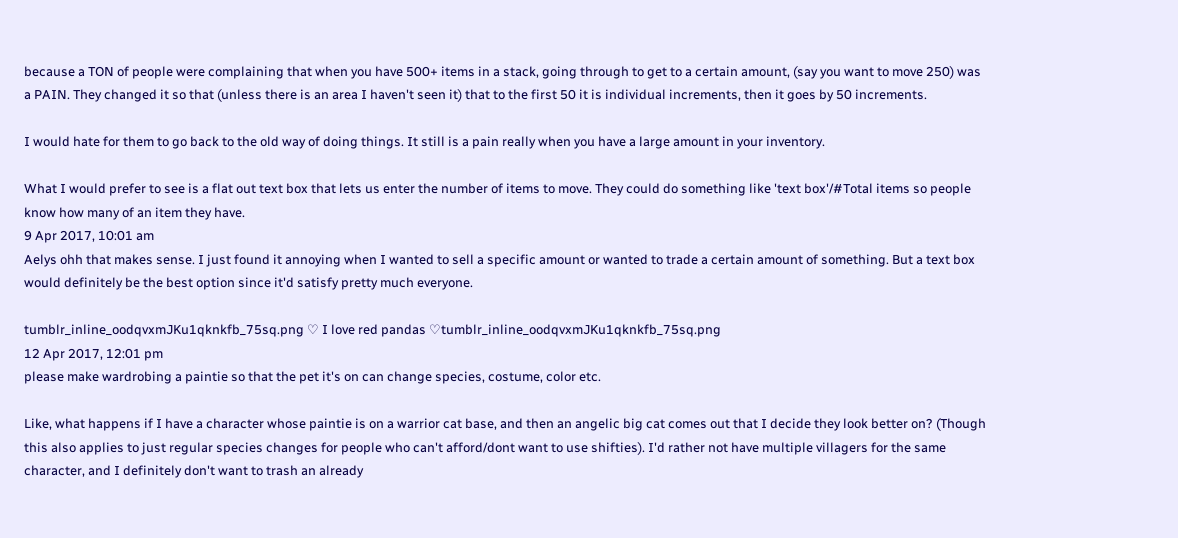because a TON of people were complaining that when you have 500+ items in a stack, going through to get to a certain amount, (say you want to move 250) was a PAIN. They changed it so that (unless there is an area I haven't seen it) that to the first 50 it is individual increments, then it goes by 50 increments.

I would hate for them to go back to the old way of doing things. It still is a pain really when you have a large amount in your inventory.

What I would prefer to see is a flat out text box that lets us enter the number of items to move. They could do something like 'text box'/#Total items so people know how many of an item they have.
9 Apr 2017, 10:01 am
Aelys ohh that makes sense. I just found it annoying when I wanted to sell a specific amount or wanted to trade a certain amount of something. But a text box would definitely be the best option since it'd satisfy pretty much everyone.

tumblr_inline_oodqvxmJKu1qknkfb_75sq.png ♡ I love red pandas ♡tumblr_inline_oodqvxmJKu1qknkfb_75sq.png
12 Apr 2017, 12:01 pm
please make wardrobing a paintie so that the pet it's on can change species, costume, color etc.

Like, what happens if I have a character whose paintie is on a warrior cat base, and then an angelic big cat comes out that I decide they look better on? (Though this also applies to just regular species changes for people who can't afford/dont want to use shifties). I'd rather not have multiple villagers for the same character, and I definitely don't want to trash an already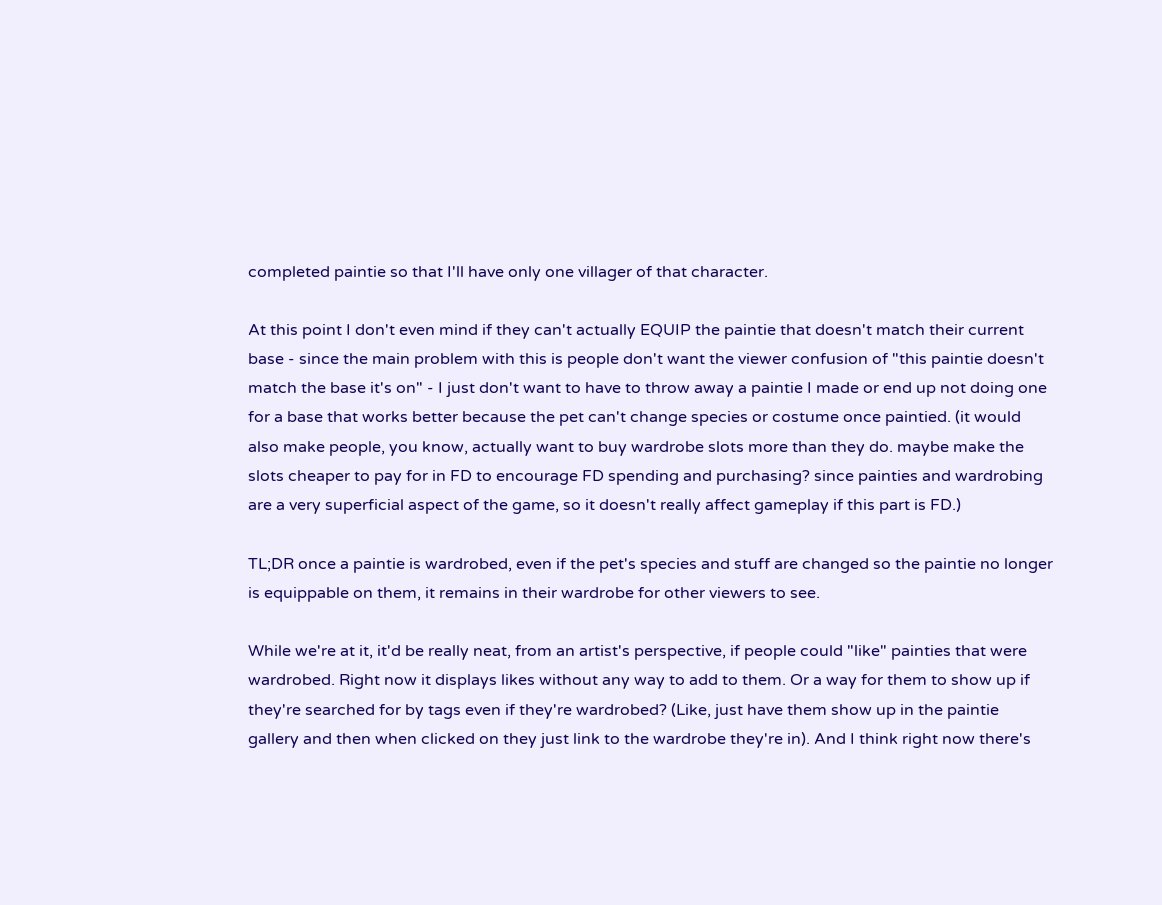completed paintie so that I'll have only one villager of that character.

At this point I don't even mind if they can't actually EQUIP the paintie that doesn't match their current base - since the main problem with this is people don't want the viewer confusion of "this paintie doesn't match the base it's on" - I just don't want to have to throw away a paintie I made or end up not doing one for a base that works better because the pet can't change species or costume once paintied. (it would also make people, you know, actually want to buy wardrobe slots more than they do. maybe make the slots cheaper to pay for in FD to encourage FD spending and purchasing? since painties and wardrobing are a very superficial aspect of the game, so it doesn't really affect gameplay if this part is FD.)

TL;DR once a paintie is wardrobed, even if the pet's species and stuff are changed so the paintie no longer is equippable on them, it remains in their wardrobe for other viewers to see.

While we're at it, it'd be really neat, from an artist's perspective, if people could "like" painties that were wardrobed. Right now it displays likes without any way to add to them. Or a way for them to show up if they're searched for by tags even if they're wardrobed? (Like, just have them show up in the paintie gallery and then when clicked on they just link to the wardrobe they're in). And I think right now there's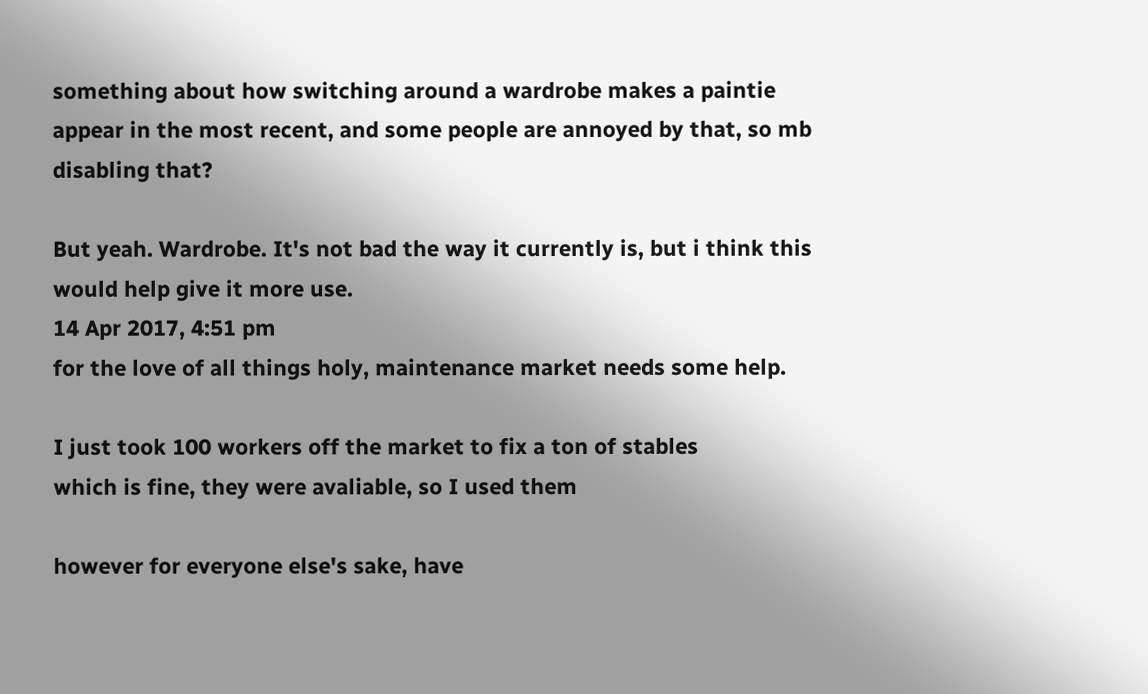something about how switching around a wardrobe makes a paintie appear in the most recent, and some people are annoyed by that, so mb disabling that?

But yeah. Wardrobe. It's not bad the way it currently is, but i think this would help give it more use.
14 Apr 2017, 4:51 pm
for the love of all things holy, maintenance market needs some help.

I just took 100 workers off the market to fix a ton of stables
which is fine, they were avaliable, so I used them

however for everyone else's sake, have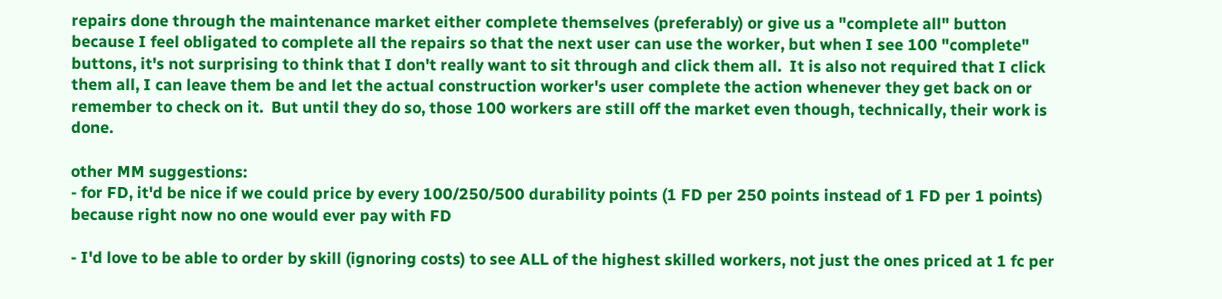repairs done through the maintenance market either complete themselves (preferably) or give us a "complete all" button
because I feel obligated to complete all the repairs so that the next user can use the worker, but when I see 100 "complete" buttons, it's not surprising to think that I don't really want to sit through and click them all.  It is also not required that I click them all, I can leave them be and let the actual construction worker's user complete the action whenever they get back on or remember to check on it.  But until they do so, those 100 workers are still off the market even though, technically, their work is done.

other MM suggestions:
- for FD, it'd be nice if we could price by every 100/250/500 durability points (1 FD per 250 points instead of 1 FD per 1 points) because right now no one would ever pay with FD

- I'd love to be able to order by skill (ignoring costs) to see ALL of the highest skilled workers, not just the ones priced at 1 fc per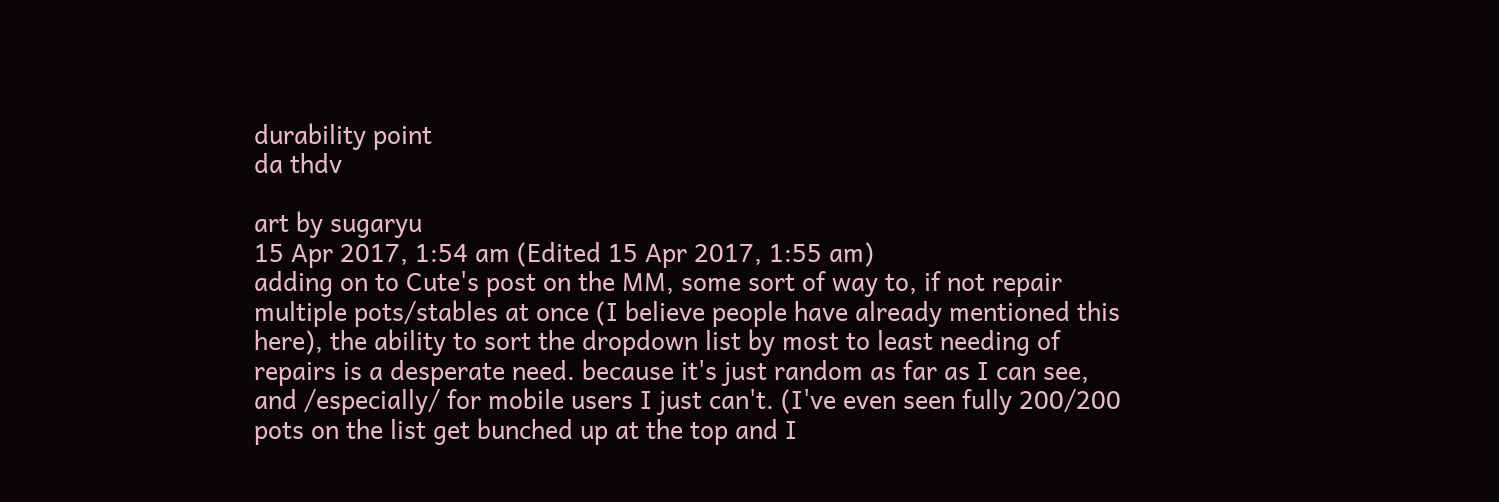durability point
da thdv

art by sugaryu
15 Apr 2017, 1:54 am (Edited 15 Apr 2017, 1:55 am)
adding on to Cute's post on the MM, some sort of way to, if not repair multiple pots/stables at once (I believe people have already mentioned this here), the ability to sort the dropdown list by most to least needing of repairs is a desperate need. because it's just random as far as I can see, and /especially/ for mobile users I just can't. (I've even seen fully 200/200 pots on the list get bunched up at the top and I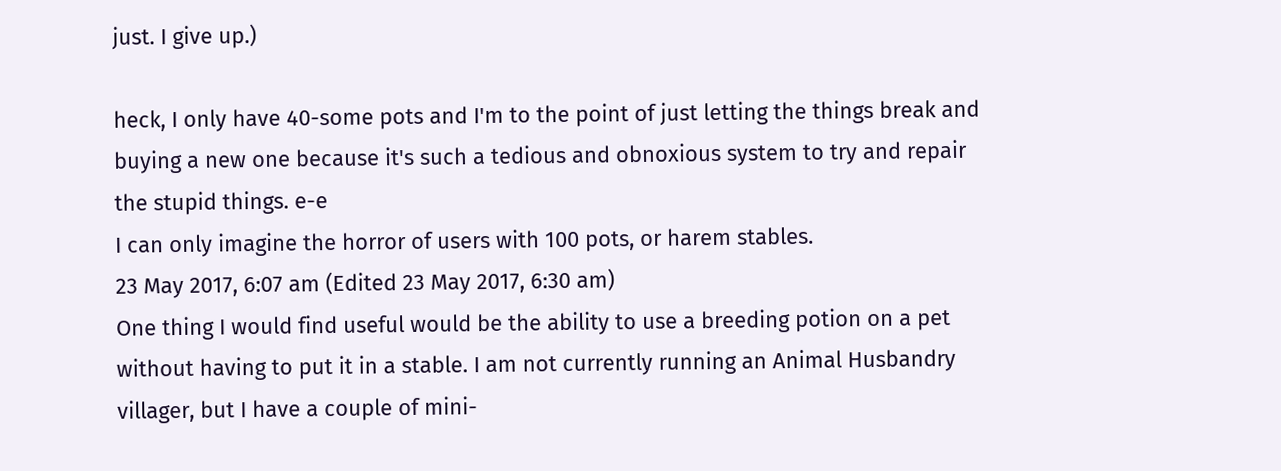just. I give up.)

heck, I only have 40-some pots and I'm to the point of just letting the things break and buying a new one because it's such a tedious and obnoxious system to try and repair the stupid things. e-e
I can only imagine the horror of users with 100 pots, or harem stables.
23 May 2017, 6:07 am (Edited 23 May 2017, 6:30 am)
One thing I would find useful would be the ability to use a breeding potion on a pet without having to put it in a stable. I am not currently running an Animal Husbandry villager, but I have a couple of mini-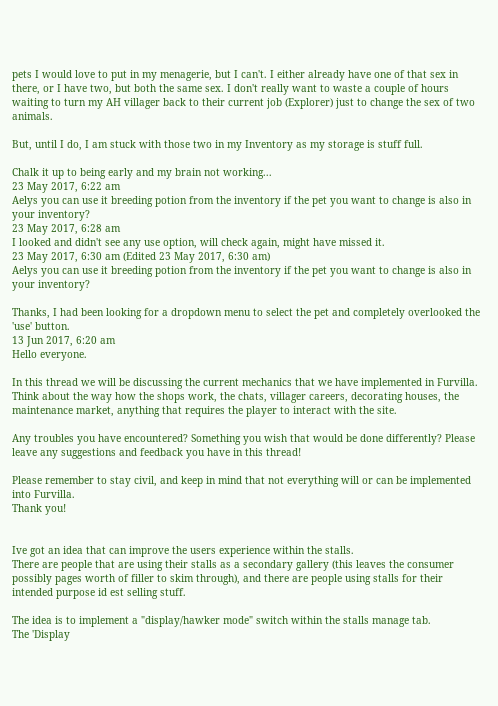pets I would love to put in my menagerie, but I can't. I either already have one of that sex in there, or I have two, but both the same sex. I don't really want to waste a couple of hours waiting to turn my AH villager back to their current job (Explorer) just to change the sex of two animals.

But, until I do, I am stuck with those two in my Inventory as my storage is stuff full.

Chalk it up to being early and my brain not working...
23 May 2017, 6:22 am
Aelys you can use it breeding potion from the inventory if the pet you want to change is also in your inventory?
23 May 2017, 6:28 am
I looked and didn't see any use option, will check again, might have missed it.
23 May 2017, 6:30 am (Edited 23 May 2017, 6:30 am)
Aelys you can use it breeding potion from the inventory if the pet you want to change is also in your inventory?

Thanks, I had been looking for a dropdown menu to select the pet and completely overlooked the 'use' button.
13 Jun 2017, 6:20 am
Hello everyone.

In this thread we will be discussing the current mechanics that we have implemented in Furvilla.
Think about the way how the shops work, the chats, villager careers, decorating houses, the maintenance market, anything that requires the player to interact with the site.

Any troubles you have encountered? Something you wish that would be done differently? Please leave any suggestions and feedback you have in this thread!

Please remember to stay civil, and keep in mind that not everything will or can be implemented into Furvilla.
Thank you!


Ive got an idea that can improve the users experience within the stalls.
There are people that are using their stalls as a secondary gallery (this leaves the consumer possibly pages worth of filler to skim through), and there are people using stalls for their intended purpose id est selling stuff.

The idea is to implement a "display/hawker mode" switch within the stalls manage tab.
The 'Display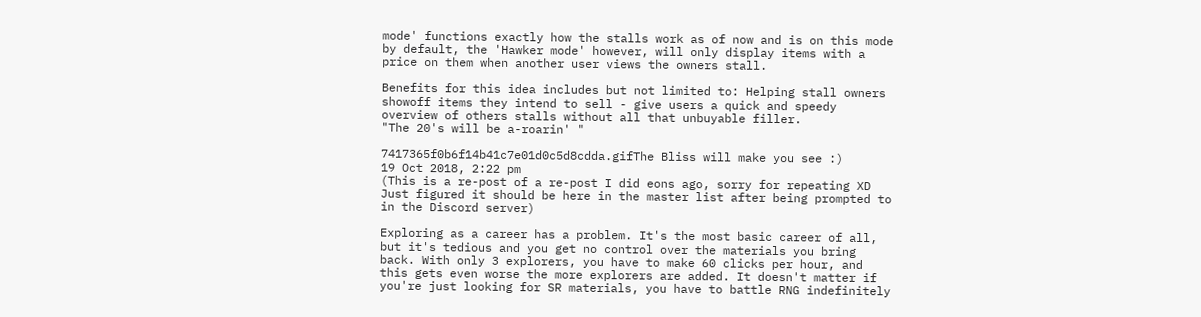mode' functions exactly how the stalls work as of now and is on this mode by default, the 'Hawker mode' however, will only display items with a price on them when another user views the owners stall.

Benefits for this idea includes but not limited to: Helping stall owners showoff items they intend to sell - give users a quick and speedy overview of others stalls without all that unbuyable filler.
"The 20's will be a-roarin' "

7417365f0b6f14b41c7e01d0c5d8cdda.gifThe Bliss will make you see :)
19 Oct 2018, 2:22 pm
(This is a re-post of a re-post I did eons ago, sorry for repeating XD Just figured it should be here in the master list after being prompted to in the Discord server)

Exploring as a career has a problem. It's the most basic career of all, but it's tedious and you get no control over the materials you bring back. With only 3 explorers, you have to make 60 clicks per hour, and this gets even worse the more explorers are added. It doesn't matter if you're just looking for SR materials, you have to battle RNG indefinitely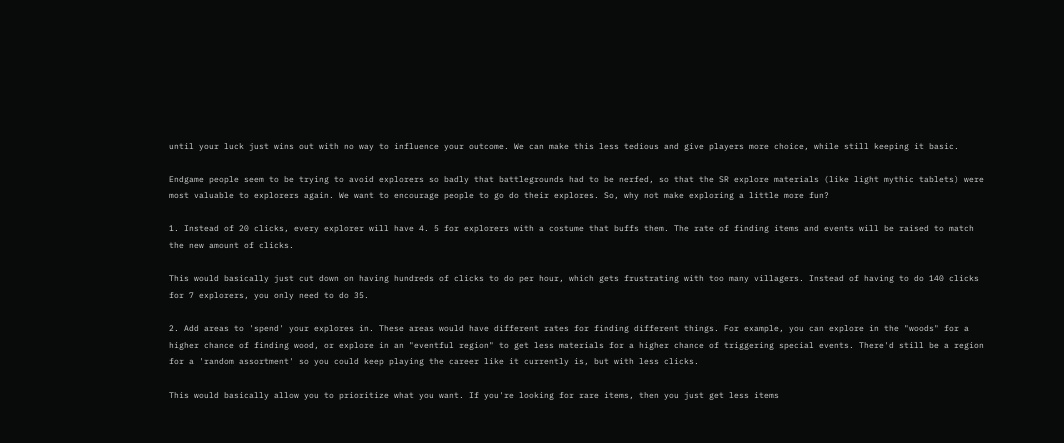until your luck just wins out with no way to influence your outcome. We can make this less tedious and give players more choice, while still keeping it basic.

Endgame people seem to be trying to avoid explorers so badly that battlegrounds had to be nerfed, so that the SR explore materials (like light mythic tablets) were most valuable to explorers again. We want to encourage people to go do their explores. So, why not make exploring a little more fun?

1. Instead of 20 clicks, every explorer will have 4. 5 for explorers with a costume that buffs them. The rate of finding items and events will be raised to match the new amount of clicks.

This would basically just cut down on having hundreds of clicks to do per hour, which gets frustrating with too many villagers. Instead of having to do 140 clicks for 7 explorers, you only need to do 35.

2. Add areas to 'spend' your explores in. These areas would have different rates for finding different things. For example, you can explore in the "woods" for a higher chance of finding wood, or explore in an "eventful region" to get less materials for a higher chance of triggering special events. There'd still be a region for a 'random assortment' so you could keep playing the career like it currently is, but with less clicks.

This would basically allow you to prioritize what you want. If you're looking for rare items, then you just get less items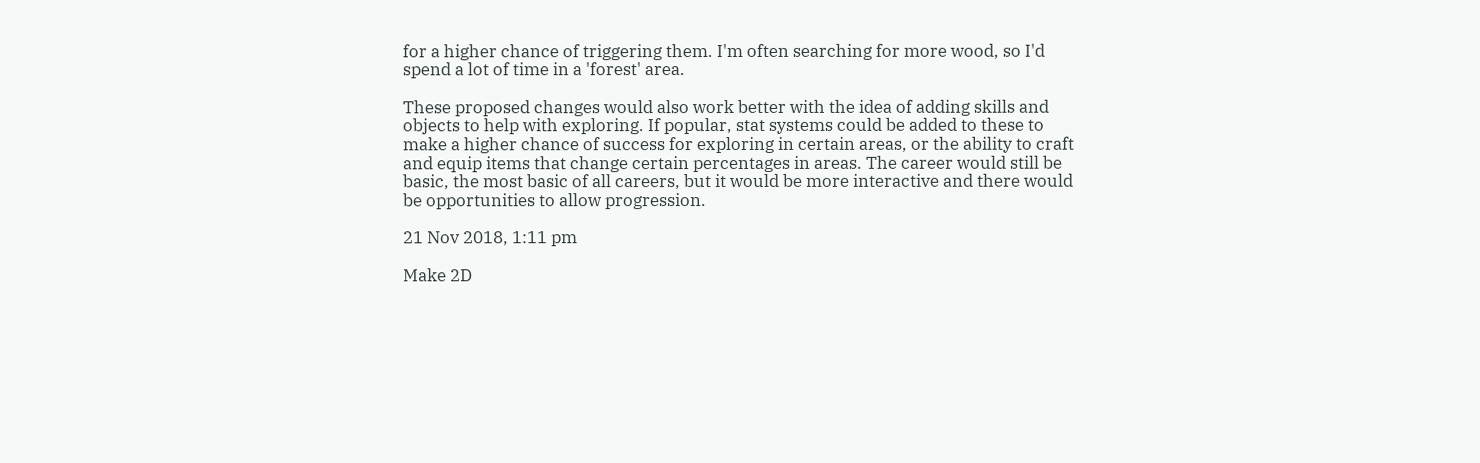for a higher chance of triggering them. I'm often searching for more wood, so I'd spend a lot of time in a 'forest' area.

These proposed changes would also work better with the idea of adding skills and objects to help with exploring. If popular, stat systems could be added to these to make a higher chance of success for exploring in certain areas, or the ability to craft and equip items that change certain percentages in areas. The career would still be basic, the most basic of all careers, but it would be more interactive and there would be opportunities to allow progression.

21 Nov 2018, 1:11 pm

Make 2D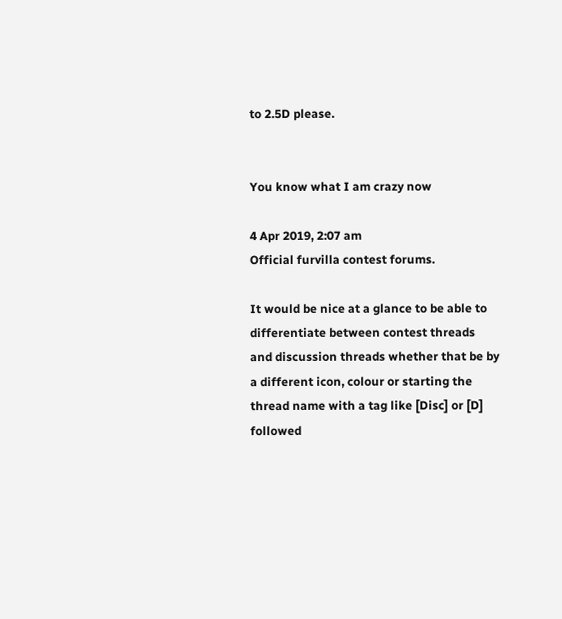to 2.5D please.


You know what I am crazy now

4 Apr 2019, 2:07 am
Official furvilla contest forums.

It would be nice at a glance to be able to differentiate between contest threads and discussion threads whether that be by a different icon, colour or starting the thread name with a tag like [Disc] or [D] followed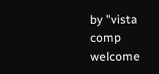by "vista comp welcome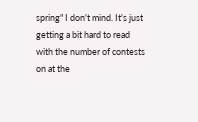spring" I don't mind. It's just getting a bit hard to read with the number of contests on at the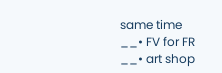same time
__• FV for FR
__• art shop